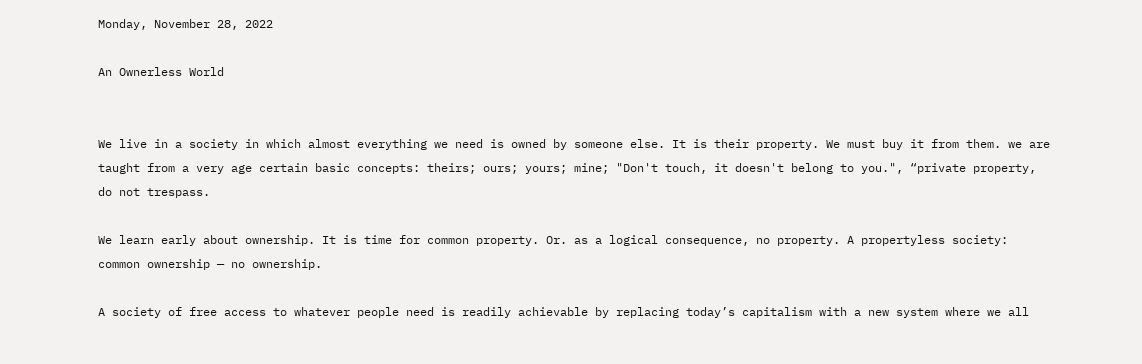Monday, November 28, 2022

An Ownerless World


We live in a society in which almost everything we need is owned by someone else. It is their property. We must buy it from them. we are taught from a very age certain basic concepts: theirs; ours; yours; mine; "Don't touch, it doesn't belong to you.", “private property, do not trespass.

We learn early about ownership. It is time for common property. Or. as a logical consequence, no property. A propertyless society: common ownership — no ownership.

A society of free access to whatever people need is readily achievable by replacing today’s capitalism with a new system where we all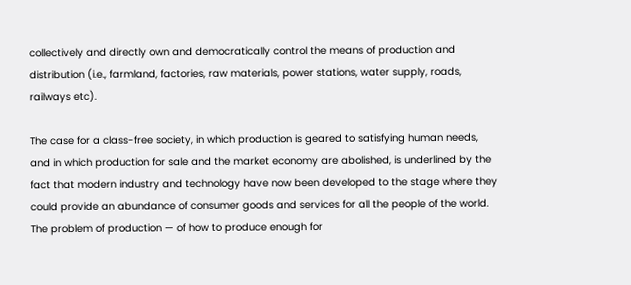collectively and directly own and democratically control the means of production and distribution (i.e., farmland, factories, raw materials, power stations, water supply, roads, railways etc).

The case for a class-free society, in which production is geared to satisfying human needs, and in which production for sale and the market economy are abolished, is underlined by the fact that modern industry and technology have now been developed to the stage where they could provide an abundance of consumer goods and services for all the people of the world. The problem of production — of how to produce enough for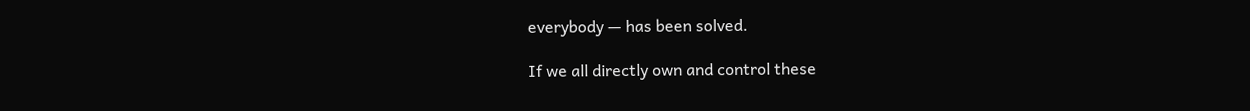everybody — has been solved.

If we all directly own and control these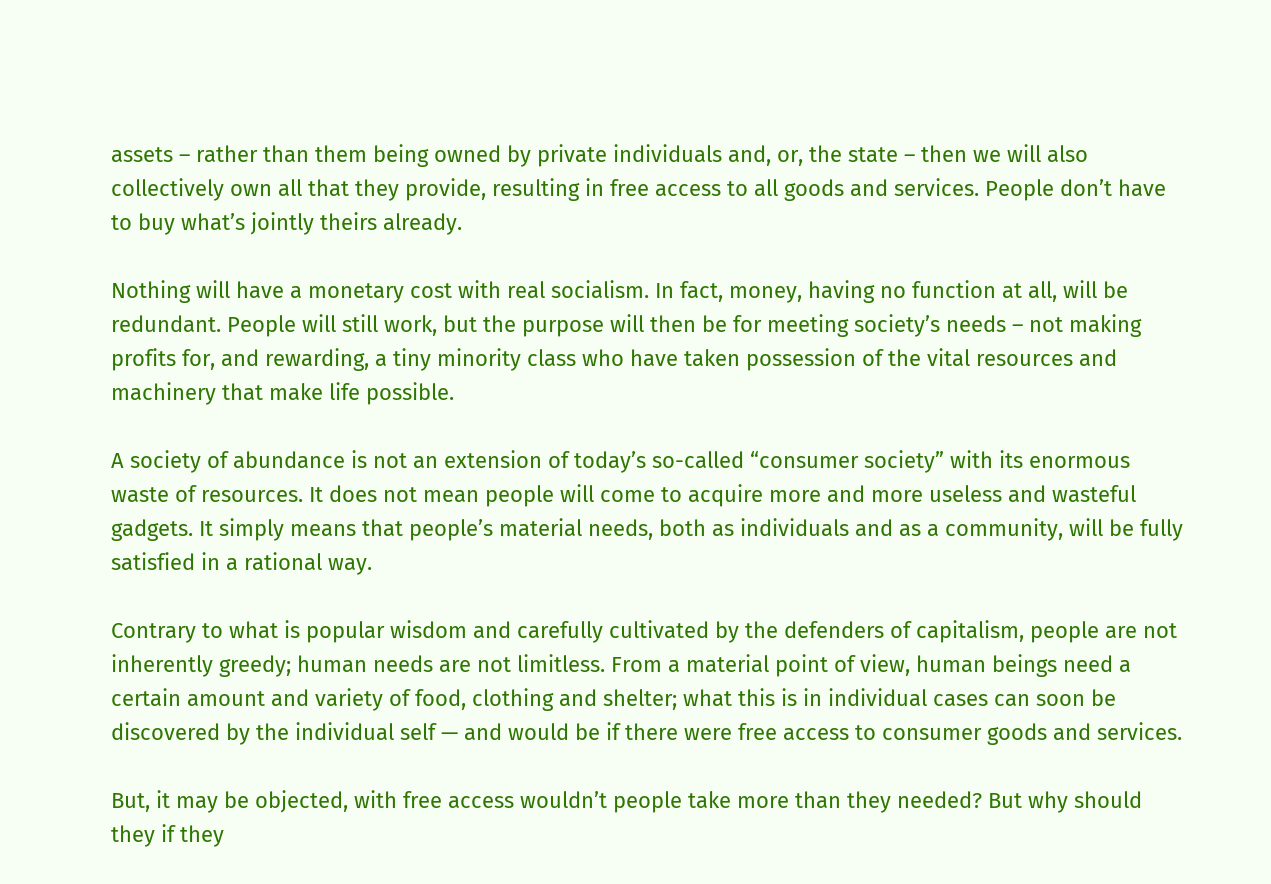assets – rather than them being owned by private individuals and, or, the state – then we will also collectively own all that they provide, resulting in free access to all goods and services. People don’t have to buy what’s jointly theirs already.

Nothing will have a monetary cost with real socialism. In fact, money, having no function at all, will be redundant. People will still work, but the purpose will then be for meeting society’s needs – not making profits for, and rewarding, a tiny minority class who have taken possession of the vital resources and machinery that make life possible.

A society of abundance is not an extension of today’s so-called “consumer society” with its enormous waste of resources. It does not mean people will come to acquire more and more useless and wasteful gadgets. It simply means that people’s material needs, both as individuals and as a community, will be fully satisfied in a rational way.

Contrary to what is popular wisdom and carefully cultivated by the defenders of capitalism, people are not inherently greedy; human needs are not limitless. From a material point of view, human beings need a certain amount and variety of food, clothing and shelter; what this is in individual cases can soon be discovered by the individual self — and would be if there were free access to consumer goods and services.

But, it may be objected, with free access wouldn’t people take more than they needed? But why should they if they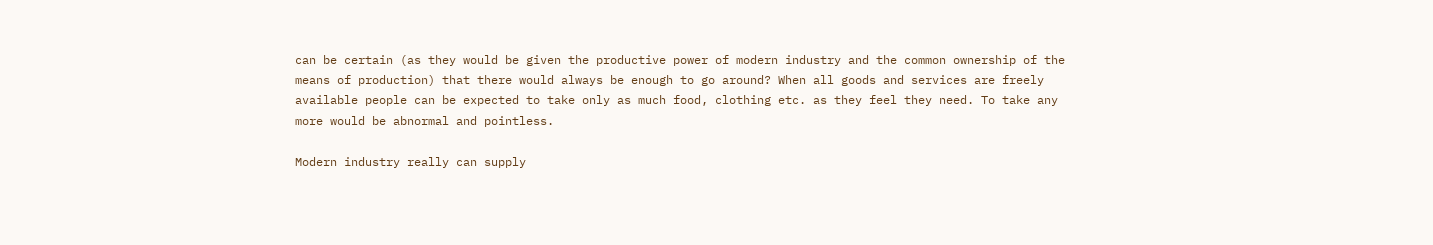can be certain (as they would be given the productive power of modern industry and the common ownership of the means of production) that there would always be enough to go around? When all goods and services are freely available people can be expected to take only as much food, clothing etc. as they feel they need. To take any more would be abnormal and pointless.

Modern industry really can supply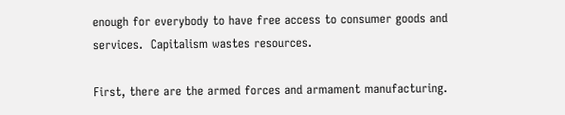enough for everybody to have free access to consumer goods and services.  Capitalism wastes resources.

First, there are the armed forces and armament manufacturing.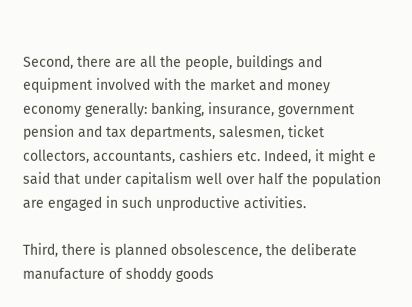Second, there are all the people, buildings and equipment involved with the market and money economy generally: banking, insurance, government pension and tax departments, salesmen, ticket collectors, accountants, cashiers etc. Indeed, it might e said that under capitalism well over half the population are engaged in such unproductive activities.

Third, there is planned obsolescence, the deliberate manufacture of shoddy goods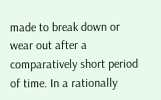made to break down or wear out after a comparatively short period of time. In a rationally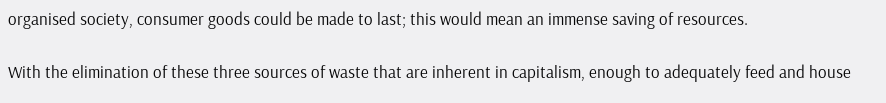organised society, consumer goods could be made to last; this would mean an immense saving of resources.

With the elimination of these three sources of waste that are inherent in capitalism, enough to adequately feed and house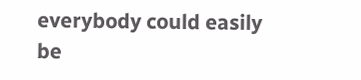everybody could easily be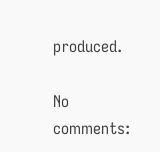produced.

No comments: